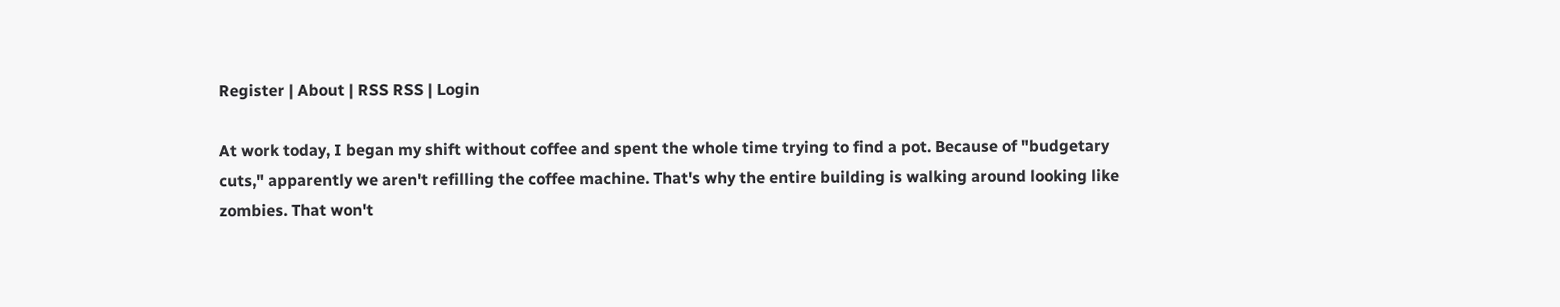Register | About | RSS RSS | Login

At work today, I began my shift without coffee and spent the whole time trying to find a pot. Because of "budgetary cuts," apparently we aren't refilling the coffee machine. That's why the entire building is walking around looking like zombies. That won't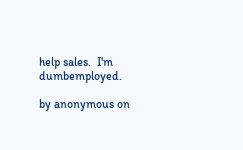help sales.  I'm dumbemployed.

by anonymous on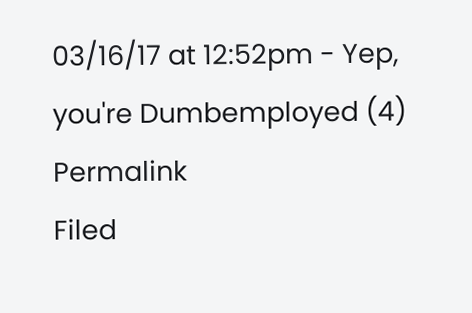03/16/17 at 12:52pm - Yep, you're Dumbemployed (4) Permalink
Filed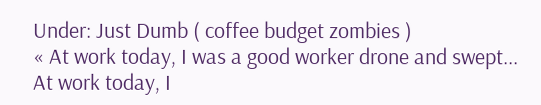Under: Just Dumb ( coffee budget zombies )
« At work today, I was a good worker drone and swept...
At work today, I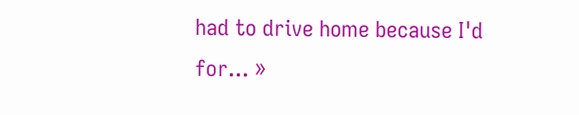had to drive home because I'd for... »